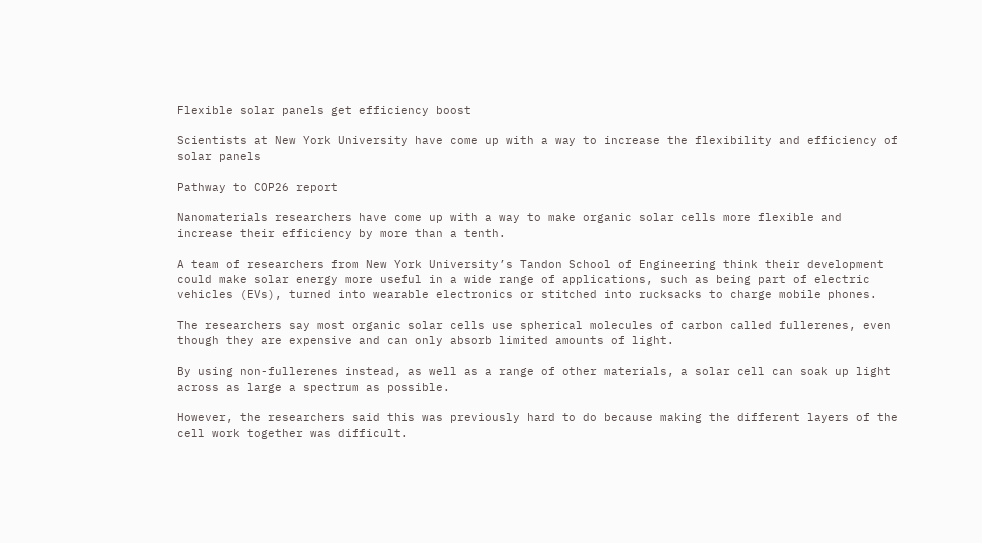Flexible solar panels get efficiency boost

Scientists at New York University have come up with a way to increase the flexibility and efficiency of solar panels

Pathway to COP26 report

Nanomaterials researchers have come up with a way to make organic solar cells more flexible and increase their efficiency by more than a tenth.

A team of researchers from New York University’s Tandon School of Engineering think their development could make solar energy more useful in a wide range of applications, such as being part of electric vehicles (EVs), turned into wearable electronics or stitched into rucksacks to charge mobile phones.

The researchers say most organic solar cells use spherical molecules of carbon called fullerenes, even though they are expensive and can only absorb limited amounts of light.

By using non-fullerenes instead, as well as a range of other materials, a solar cell can soak up light across as large a spectrum as possible.

However, the researchers said this was previously hard to do because making the different layers of the cell work together was difficult.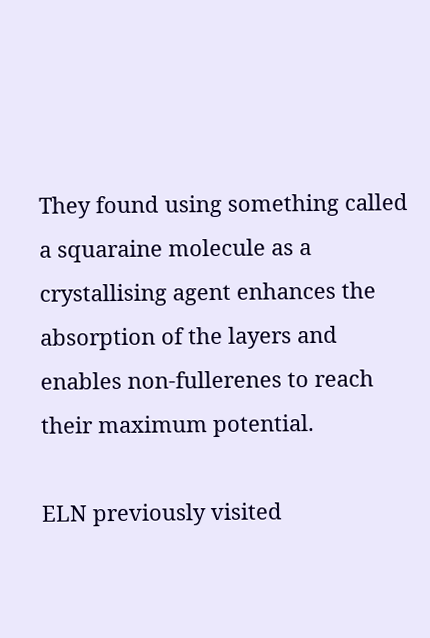They found using something called a squaraine molecule as a crystallising agent enhances the absorption of the layers and enables non-fullerenes to reach their maximum potential.

ELN previously visited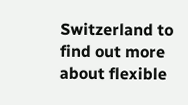Switzerland to find out more about flexible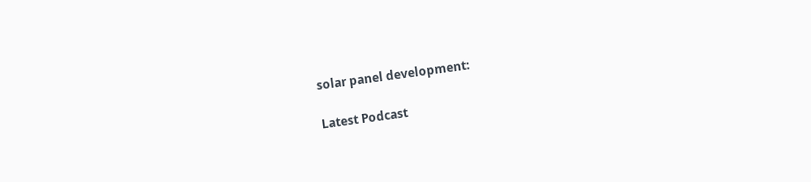solar panel development:

Latest Podcast